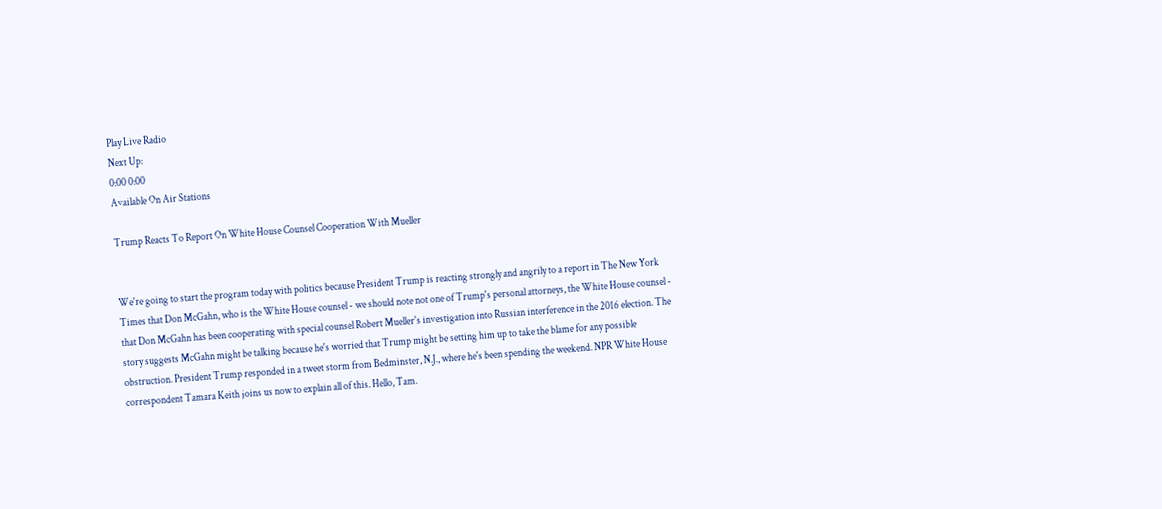Play Live Radio
Next Up:
0:00 0:00
Available On Air Stations

Trump Reacts To Report On White House Counsel Cooperation With Mueller


We're going to start the program today with politics because President Trump is reacting strongly and angrily to a report in The New York Times that Don McGahn, who is the White House counsel - we should note not one of Trump's personal attorneys, the White House counsel - that Don McGahn has been cooperating with special counsel Robert Mueller's investigation into Russian interference in the 2016 election. The story suggests McGahn might be talking because he's worried that Trump might be setting him up to take the blame for any possible obstruction. President Trump responded in a tweet storm from Bedminster, N.J., where he's been spending the weekend. NPR White House correspondent Tamara Keith joins us now to explain all of this. Hello, Tam.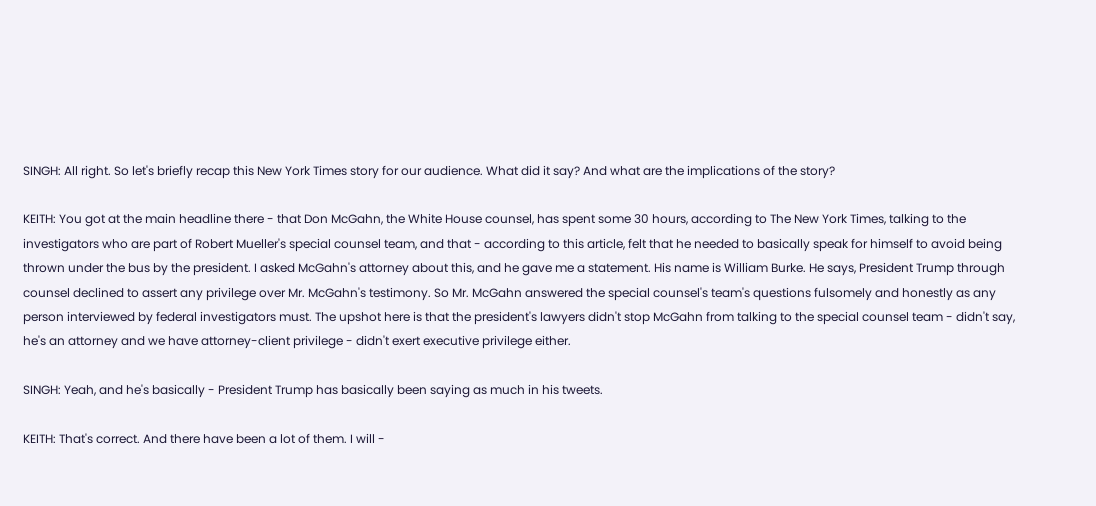SINGH: All right. So let's briefly recap this New York Times story for our audience. What did it say? And what are the implications of the story?

KEITH: You got at the main headline there - that Don McGahn, the White House counsel, has spent some 30 hours, according to The New York Times, talking to the investigators who are part of Robert Mueller's special counsel team, and that - according to this article, felt that he needed to basically speak for himself to avoid being thrown under the bus by the president. I asked McGahn's attorney about this, and he gave me a statement. His name is William Burke. He says, President Trump through counsel declined to assert any privilege over Mr. McGahn's testimony. So Mr. McGahn answered the special counsel's team's questions fulsomely and honestly as any person interviewed by federal investigators must. The upshot here is that the president's lawyers didn't stop McGahn from talking to the special counsel team - didn't say, he's an attorney and we have attorney-client privilege - didn't exert executive privilege either.

SINGH: Yeah, and he's basically - President Trump has basically been saying as much in his tweets.

KEITH: That's correct. And there have been a lot of them. I will -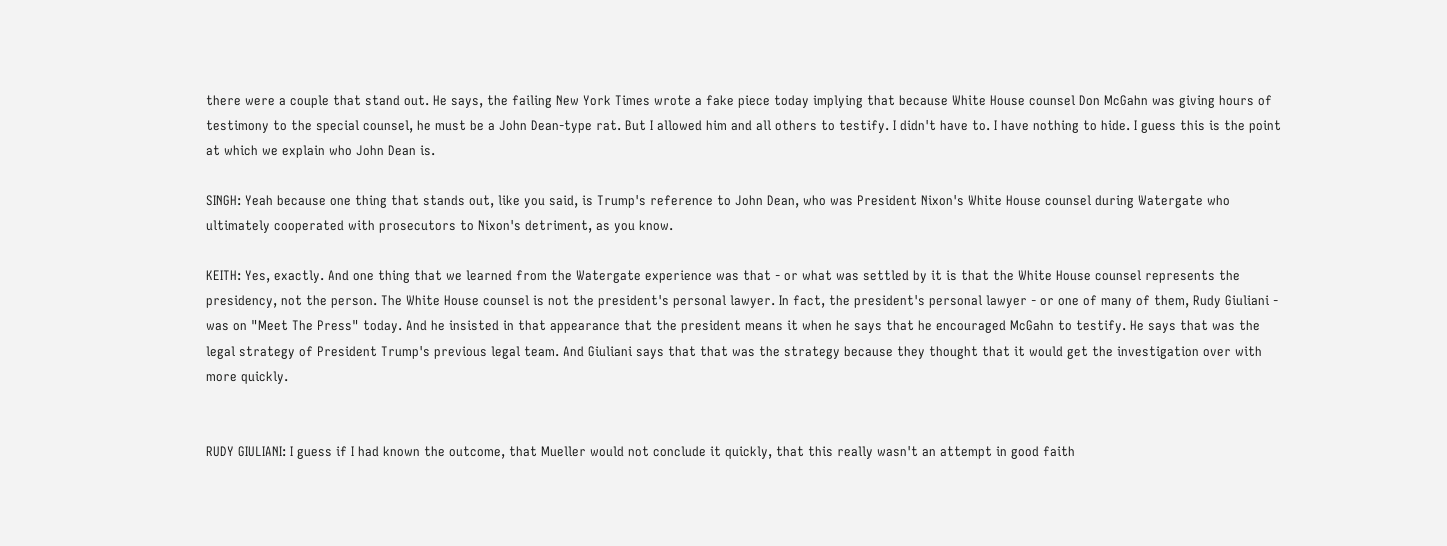there were a couple that stand out. He says, the failing New York Times wrote a fake piece today implying that because White House counsel Don McGahn was giving hours of testimony to the special counsel, he must be a John Dean-type rat. But I allowed him and all others to testify. I didn't have to. I have nothing to hide. I guess this is the point at which we explain who John Dean is.

SINGH: Yeah because one thing that stands out, like you said, is Trump's reference to John Dean, who was President Nixon's White House counsel during Watergate who ultimately cooperated with prosecutors to Nixon's detriment, as you know.

KEITH: Yes, exactly. And one thing that we learned from the Watergate experience was that - or what was settled by it is that the White House counsel represents the presidency, not the person. The White House counsel is not the president's personal lawyer. In fact, the president's personal lawyer - or one of many of them, Rudy Giuliani - was on "Meet The Press" today. And he insisted in that appearance that the president means it when he says that he encouraged McGahn to testify. He says that was the legal strategy of President Trump's previous legal team. And Giuliani says that that was the strategy because they thought that it would get the investigation over with more quickly.


RUDY GIULIANI: I guess if I had known the outcome, that Mueller would not conclude it quickly, that this really wasn't an attempt in good faith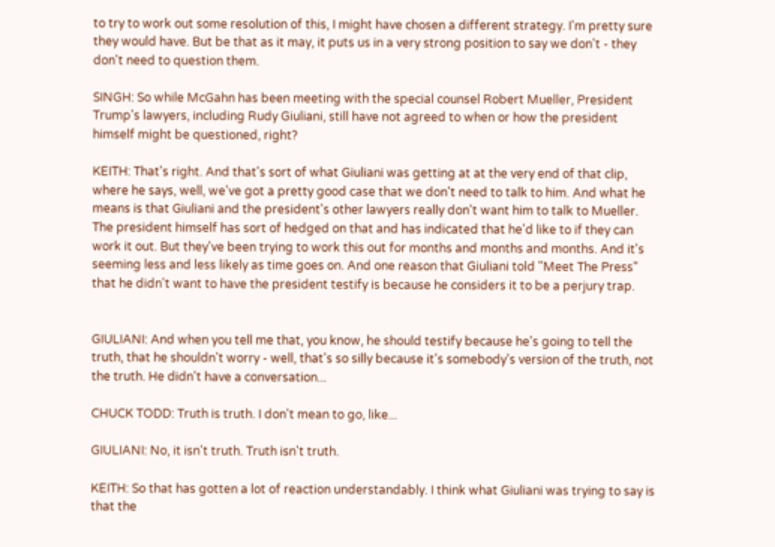to try to work out some resolution of this, I might have chosen a different strategy. I'm pretty sure they would have. But be that as it may, it puts us in a very strong position to say we don't - they don't need to question them.

SINGH: So while McGahn has been meeting with the special counsel Robert Mueller, President Trump's lawyers, including Rudy Giuliani, still have not agreed to when or how the president himself might be questioned, right?

KEITH: That's right. And that's sort of what Giuliani was getting at at the very end of that clip, where he says, well, we've got a pretty good case that we don't need to talk to him. And what he means is that Giuliani and the president's other lawyers really don't want him to talk to Mueller. The president himself has sort of hedged on that and has indicated that he'd like to if they can work it out. But they've been trying to work this out for months and months and months. And it's seeming less and less likely as time goes on. And one reason that Giuliani told "Meet The Press" that he didn't want to have the president testify is because he considers it to be a perjury trap.


GIULIANI: And when you tell me that, you know, he should testify because he's going to tell the truth, that he shouldn't worry - well, that's so silly because it's somebody's version of the truth, not the truth. He didn't have a conversation...

CHUCK TODD: Truth is truth. I don't mean to go, like...

GIULIANI: No, it isn't truth. Truth isn't truth.

KEITH: So that has gotten a lot of reaction understandably. I think what Giuliani was trying to say is that the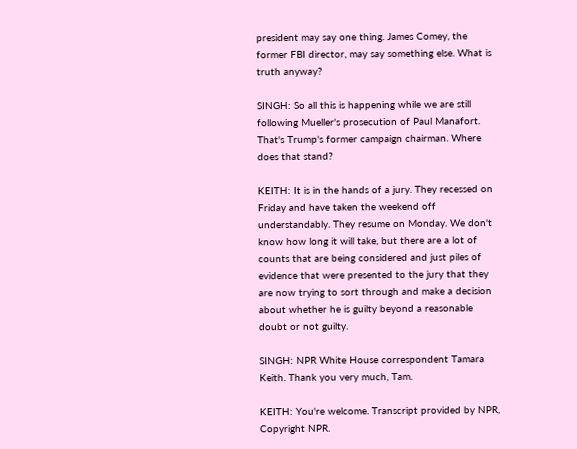president may say one thing. James Comey, the former FBI director, may say something else. What is truth anyway?

SINGH: So all this is happening while we are still following Mueller's prosecution of Paul Manafort. That's Trump's former campaign chairman. Where does that stand?

KEITH: It is in the hands of a jury. They recessed on Friday and have taken the weekend off understandably. They resume on Monday. We don't know how long it will take, but there are a lot of counts that are being considered and just piles of evidence that were presented to the jury that they are now trying to sort through and make a decision about whether he is guilty beyond a reasonable doubt or not guilty.

SINGH: NPR White House correspondent Tamara Keith. Thank you very much, Tam.

KEITH: You're welcome. Transcript provided by NPR, Copyright NPR.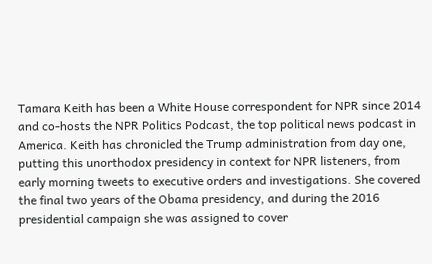Tamara Keith has been a White House correspondent for NPR since 2014 and co-hosts the NPR Politics Podcast, the top political news podcast in America. Keith has chronicled the Trump administration from day one, putting this unorthodox presidency in context for NPR listeners, from early morning tweets to executive orders and investigations. She covered the final two years of the Obama presidency, and during the 2016 presidential campaign she was assigned to cover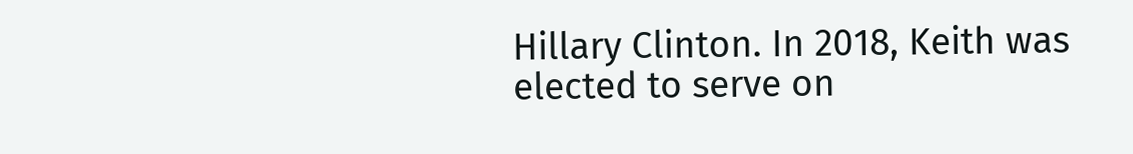Hillary Clinton. In 2018, Keith was elected to serve on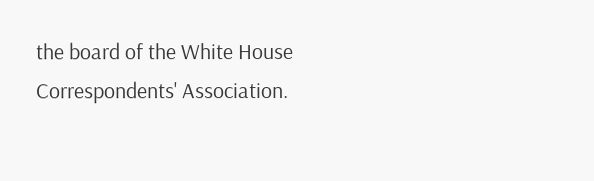the board of the White House Correspondents' Association.